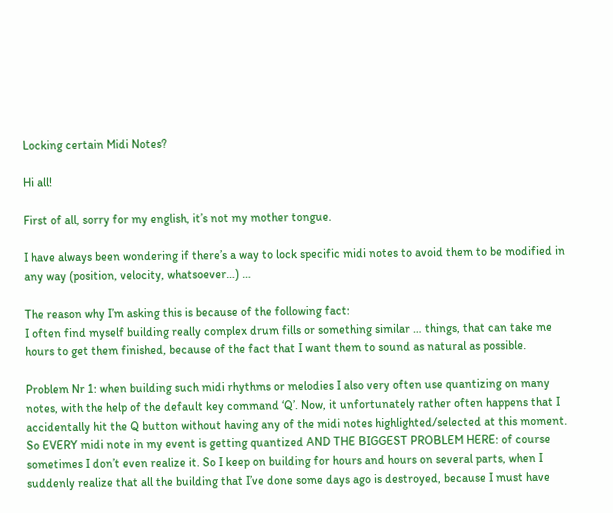Locking certain Midi Notes?

Hi all!

First of all, sorry for my english, it’s not my mother tongue.

I have always been wondering if there’s a way to lock specific midi notes to avoid them to be modified in any way (position, velocity, whatsoever…) …

The reason why I’m asking this is because of the following fact:
I often find myself building really complex drum fills or something similar … things, that can take me hours to get them finished, because of the fact that I want them to sound as natural as possible.

Problem Nr 1: when building such midi rhythms or melodies I also very often use quantizing on many notes, with the help of the default key command ‘Q’. Now, it unfortunately rather often happens that I accidentally hit the Q button without having any of the midi notes highlighted/selected at this moment. So EVERY midi note in my event is getting quantized AND THE BIGGEST PROBLEM HERE: of course sometimes I don’t even realize it. So I keep on building for hours and hours on several parts, when I suddenly realize that all the building that I’ve done some days ago is destroyed, because I must have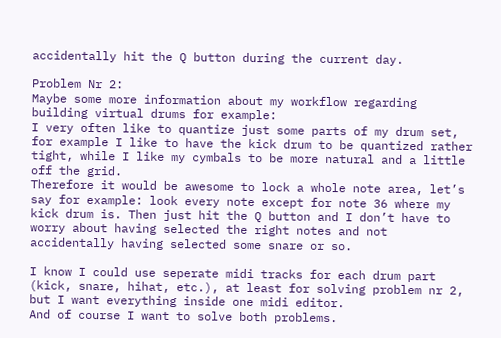accidentally hit the Q button during the current day.

Problem Nr 2:
Maybe some more information about my workflow regarding building virtual drums for example:
I very often like to quantize just some parts of my drum set, for example I like to have the kick drum to be quantized rather tight, while I like my cymbals to be more natural and a little off the grid.
Therefore it would be awesome to lock a whole note area, let’s say for example: look every note except for note 36 where my kick drum is. Then just hit the Q button and I don’t have to worry about having selected the right notes and not accidentally having selected some snare or so.

I know I could use seperate midi tracks for each drum part (kick, snare, hihat, etc.), at least for solving problem nr 2, but I want everything inside one midi editor.
And of course I want to solve both problems.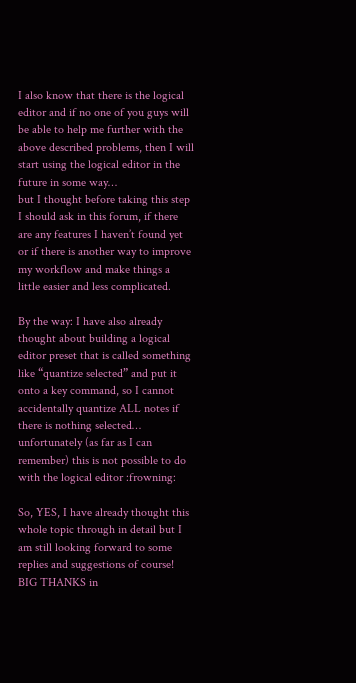I also know that there is the logical editor and if no one of you guys will be able to help me further with the above described problems, then I will start using the logical editor in the future in some way…
but I thought before taking this step I should ask in this forum, if there are any features I haven’t found yet or if there is another way to improve my workflow and make things a little easier and less complicated.

By the way: I have also already thought about building a logical editor preset that is called something like “quantize selected” and put it onto a key command, so I cannot accidentally quantize ALL notes if there is nothing selected… unfortunately (as far as I can remember) this is not possible to do with the logical editor :frowning:

So, YES, I have already thought this whole topic through in detail but I am still looking forward to some replies and suggestions of course!
BIG THANKS in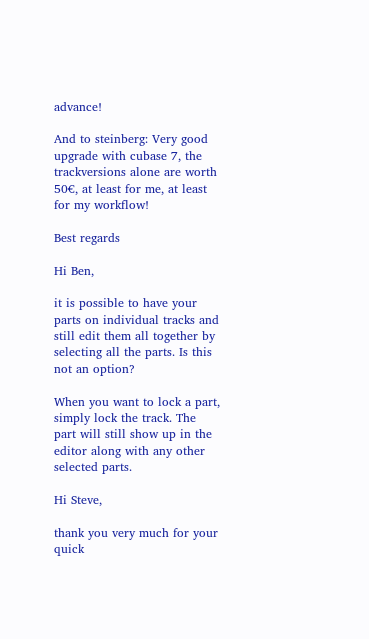advance!

And to steinberg: Very good upgrade with cubase 7, the trackversions alone are worth 50€, at least for me, at least for my workflow!

Best regards

Hi Ben,

it is possible to have your parts on individual tracks and still edit them all together by selecting all the parts. Is this not an option?

When you want to lock a part, simply lock the track. The part will still show up in the editor along with any other selected parts.

Hi Steve,

thank you very much for your quick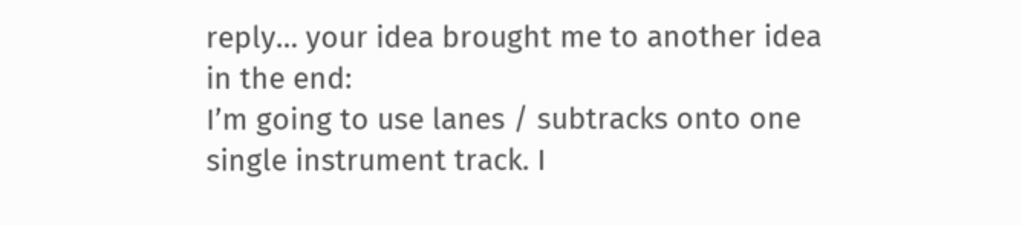reply… your idea brought me to another idea in the end:
I’m going to use lanes / subtracks onto one single instrument track. I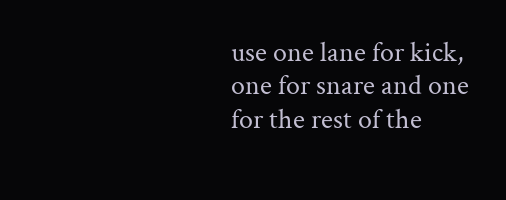use one lane for kick, one for snare and one for the rest of the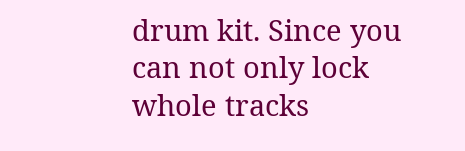drum kit. Since you can not only lock whole tracks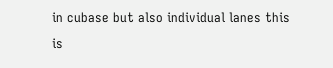in cubase but also individual lanes this is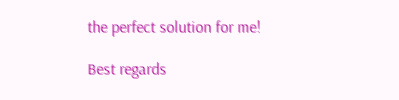the perfect solution for me!

Best regards